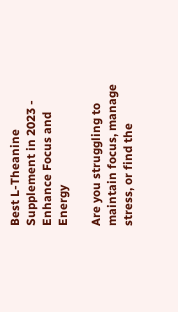Best L-Theanine Supplement in 2023 - Enhance Focus and Energy

Are you struggling to maintain focus, manage stress, or find the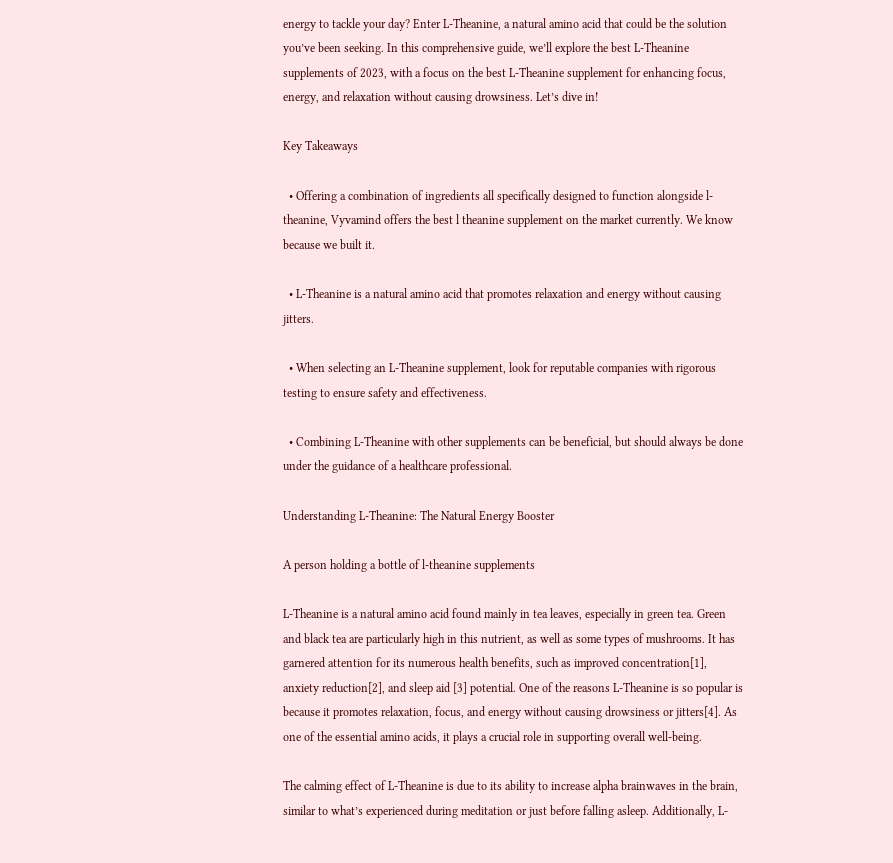energy to tackle your day? Enter L-Theanine, a natural amino acid that could be the solution you’ve been seeking. In this comprehensive guide, we’ll explore the best L-Theanine supplements of 2023, with a focus on the best L-Theanine supplement for enhancing focus, energy, and relaxation without causing drowsiness. Let’s dive in!

Key Takeaways

  • Offering a combination of ingredients all specifically designed to function alongside l-theanine, Vyvamind offers the best l theanine supplement on the market currently. We know because we built it.

  • L-Theanine is a natural amino acid that promotes relaxation and energy without causing jitters.

  • When selecting an L-Theanine supplement, look for reputable companies with rigorous testing to ensure safety and effectiveness.

  • Combining L-Theanine with other supplements can be beneficial, but should always be done under the guidance of a healthcare professional.

Understanding L-Theanine: The Natural Energy Booster

A person holding a bottle of l-theanine supplements

L-Theanine is a natural amino acid found mainly in tea leaves, especially in green tea. Green and black tea are particularly high in this nutrient, as well as some types of mushrooms. It has garnered attention for its numerous health benefits, such as improved concentration[1], anxiety reduction[2], and sleep aid [3] potential. One of the reasons L-Theanine is so popular is because it promotes relaxation, focus, and energy without causing drowsiness or jitters[4]. As one of the essential amino acids, it plays a crucial role in supporting overall well-being.

The calming effect of L-Theanine is due to its ability to increase alpha brainwaves in the brain, similar to what’s experienced during meditation or just before falling asleep. Additionally, L-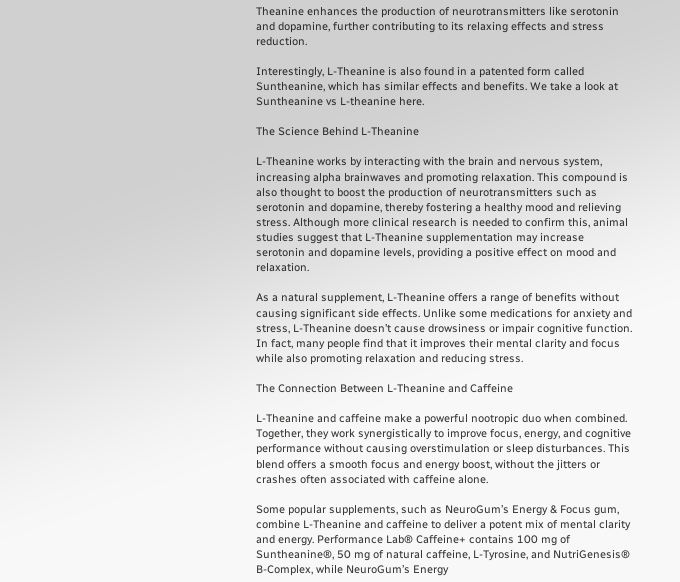Theanine enhances the production of neurotransmitters like serotonin and dopamine, further contributing to its relaxing effects and stress reduction.

Interestingly, L-Theanine is also found in a patented form called Suntheanine, which has similar effects and benefits. We take a look at Suntheanine vs L-theanine here.

The Science Behind L-Theanine

L-Theanine works by interacting with the brain and nervous system, increasing alpha brainwaves and promoting relaxation. This compound is also thought to boost the production of neurotransmitters such as serotonin and dopamine, thereby fostering a healthy mood and relieving stress. Although more clinical research is needed to confirm this, animal studies suggest that L-Theanine supplementation may increase serotonin and dopamine levels, providing a positive effect on mood and relaxation.

As a natural supplement, L-Theanine offers a range of benefits without causing significant side effects. Unlike some medications for anxiety and stress, L-Theanine doesn’t cause drowsiness or impair cognitive function. In fact, many people find that it improves their mental clarity and focus while also promoting relaxation and reducing stress.

The Connection Between L-Theanine and Caffeine

L-Theanine and caffeine make a powerful nootropic duo when combined. Together, they work synergistically to improve focus, energy, and cognitive performance without causing overstimulation or sleep disturbances. This blend offers a smooth focus and energy boost, without the jitters or crashes often associated with caffeine alone.

Some popular supplements, such as NeuroGum’s Energy & Focus gum, combine L-Theanine and caffeine to deliver a potent mix of mental clarity and energy. Performance Lab® Caffeine+ contains 100 mg of Suntheanine®, 50 mg of natural caffeine, L-Tyrosine, and NutriGenesis® B-Complex, while NeuroGum’s Energy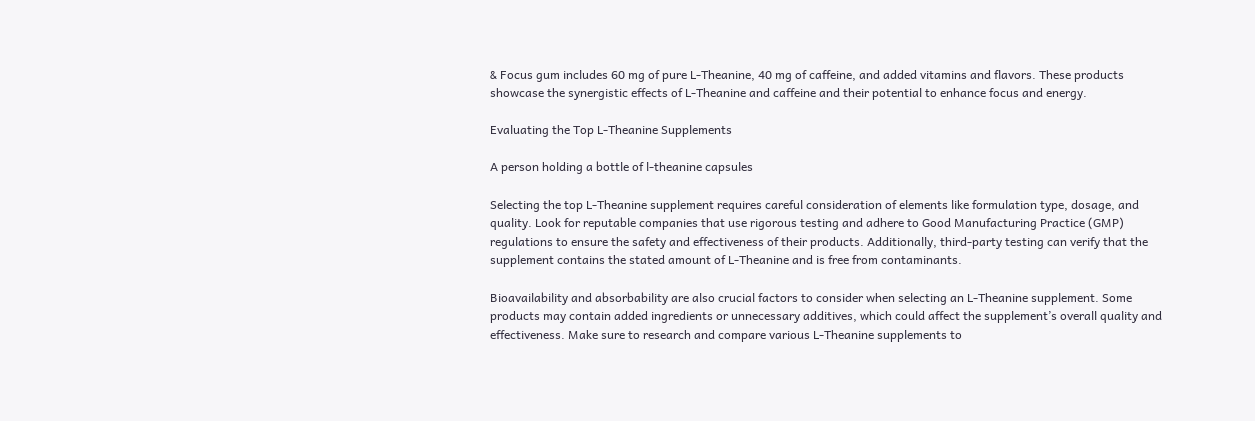& Focus gum includes 60 mg of pure L-Theanine, 40 mg of caffeine, and added vitamins and flavors. These products showcase the synergistic effects of L-Theanine and caffeine and their potential to enhance focus and energy.

Evaluating the Top L-Theanine Supplements

A person holding a bottle of l-theanine capsules

Selecting the top L-Theanine supplement requires careful consideration of elements like formulation type, dosage, and quality. Look for reputable companies that use rigorous testing and adhere to Good Manufacturing Practice (GMP) regulations to ensure the safety and effectiveness of their products. Additionally, third-party testing can verify that the supplement contains the stated amount of L-Theanine and is free from contaminants.

Bioavailability and absorbability are also crucial factors to consider when selecting an L-Theanine supplement. Some products may contain added ingredients or unnecessary additives, which could affect the supplement’s overall quality and effectiveness. Make sure to research and compare various L-Theanine supplements to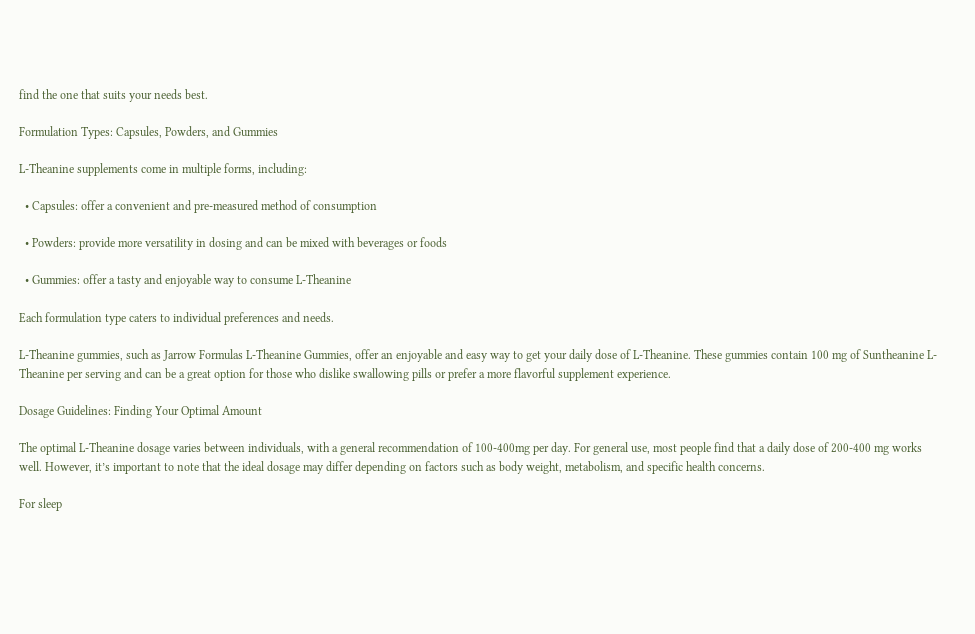find the one that suits your needs best.

Formulation Types: Capsules, Powders, and Gummies

L-Theanine supplements come in multiple forms, including:

  • Capsules: offer a convenient and pre-measured method of consumption

  • Powders: provide more versatility in dosing and can be mixed with beverages or foods

  • Gummies: offer a tasty and enjoyable way to consume L-Theanine

Each formulation type caters to individual preferences and needs.

L-Theanine gummies, such as Jarrow Formulas L-Theanine Gummies, offer an enjoyable and easy way to get your daily dose of L-Theanine. These gummies contain 100 mg of Suntheanine L-Theanine per serving and can be a great option for those who dislike swallowing pills or prefer a more flavorful supplement experience.

Dosage Guidelines: Finding Your Optimal Amount

The optimal L-Theanine dosage varies between individuals, with a general recommendation of 100-400mg per day. For general use, most people find that a daily dose of 200-400 mg works well. However, it’s important to note that the ideal dosage may differ depending on factors such as body weight, metabolism, and specific health concerns.

For sleep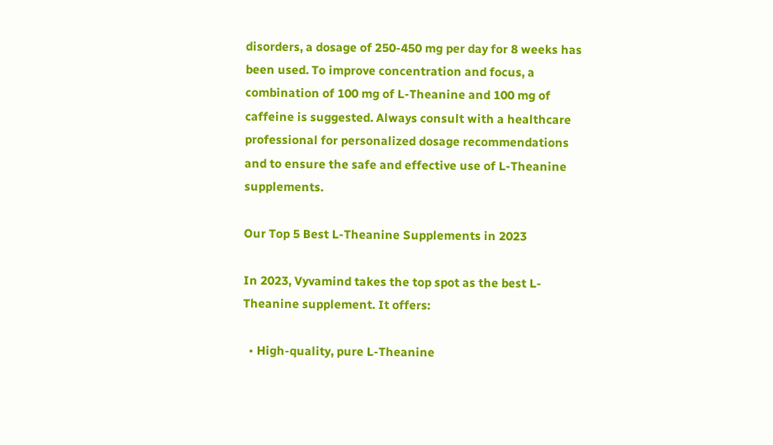disorders, a dosage of 250-450 mg per day for 8 weeks has been used. To improve concentration and focus, a combination of 100 mg of L-Theanine and 100 mg of caffeine is suggested. Always consult with a healthcare professional for personalized dosage recommendations and to ensure the safe and effective use of L-Theanine supplements.

Our Top 5 Best L-Theanine Supplements in 2023

In 2023, Vyvamind takes the top spot as the best L-Theanine supplement. It offers:

  • High-quality, pure L-Theanine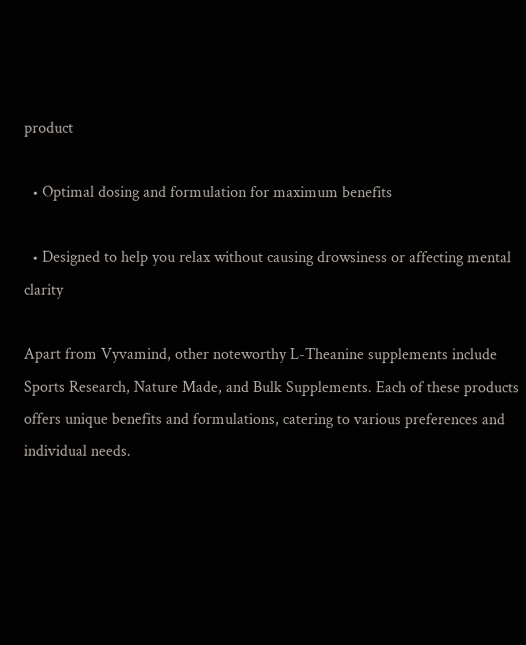product

  • Optimal dosing and formulation for maximum benefits

  • Designed to help you relax without causing drowsiness or affecting mental clarity

Apart from Vyvamind, other noteworthy L-Theanine supplements include Sports Research, Nature Made, and Bulk Supplements. Each of these products offers unique benefits and formulations, catering to various preferences and individual needs.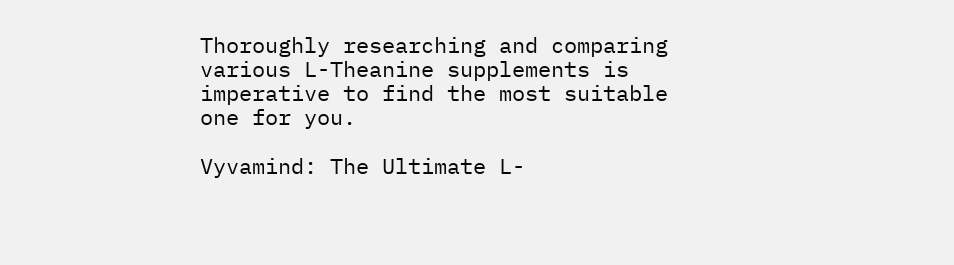Thoroughly researching and comparing various L-Theanine supplements is imperative to find the most suitable one for you.

Vyvamind: The Ultimate L-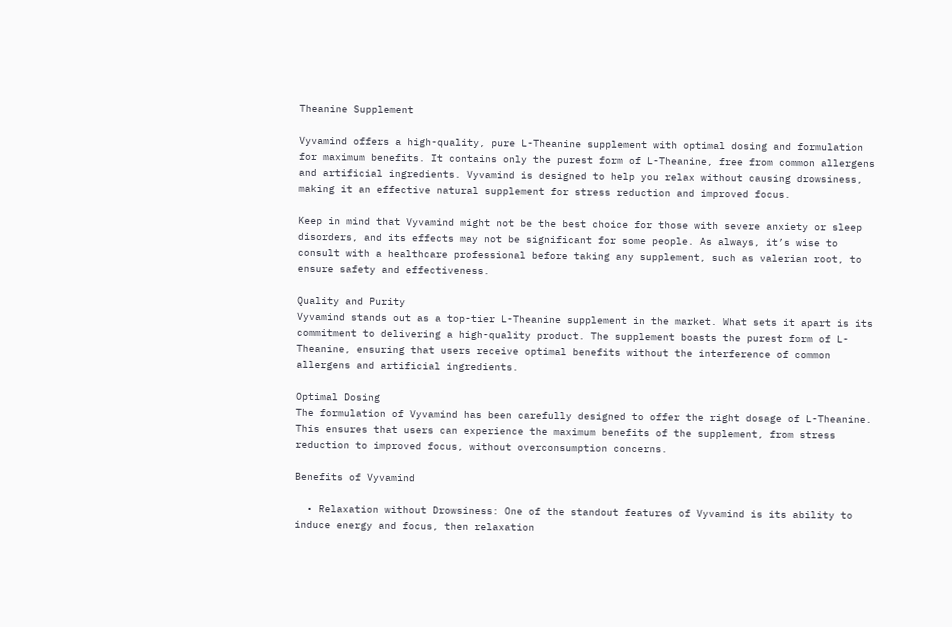Theanine Supplement

Vyvamind offers a high-quality, pure L-Theanine supplement with optimal dosing and formulation for maximum benefits. It contains only the purest form of L-Theanine, free from common allergens and artificial ingredients. Vyvamind is designed to help you relax without causing drowsiness, making it an effective natural supplement for stress reduction and improved focus.

Keep in mind that Vyvamind might not be the best choice for those with severe anxiety or sleep disorders, and its effects may not be significant for some people. As always, it’s wise to consult with a healthcare professional before taking any supplement, such as valerian root, to ensure safety and effectiveness.

Quality and Purity
Vyvamind stands out as a top-tier L-Theanine supplement in the market. What sets it apart is its commitment to delivering a high-quality product. The supplement boasts the purest form of L-Theanine, ensuring that users receive optimal benefits without the interference of common allergens and artificial ingredients.

Optimal Dosing
The formulation of Vyvamind has been carefully designed to offer the right dosage of L-Theanine. This ensures that users can experience the maximum benefits of the supplement, from stress reduction to improved focus, without overconsumption concerns.

Benefits of Vyvamind

  • Relaxation without Drowsiness: One of the standout features of Vyvamind is its ability to induce energy and focus, then relaxation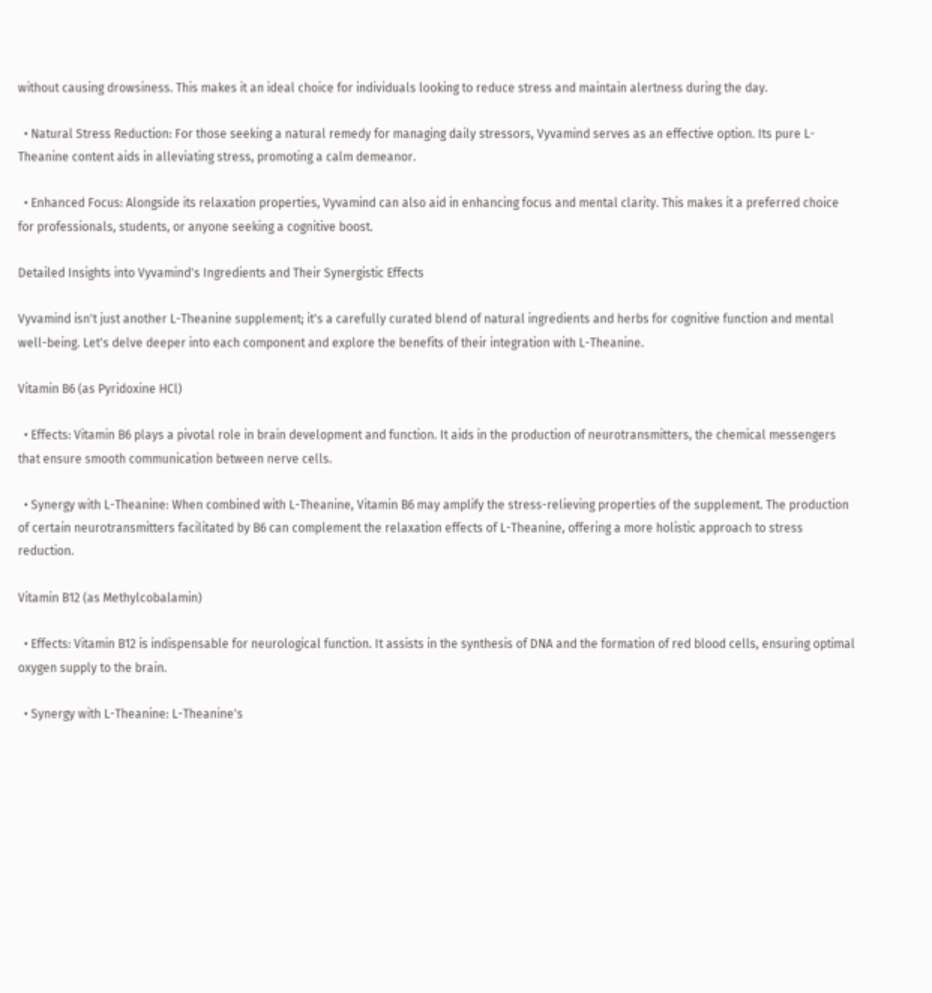without causing drowsiness. This makes it an ideal choice for individuals looking to reduce stress and maintain alertness during the day.

  • Natural Stress Reduction: For those seeking a natural remedy for managing daily stressors, Vyvamind serves as an effective option. Its pure L-Theanine content aids in alleviating stress, promoting a calm demeanor.

  • Enhanced Focus: Alongside its relaxation properties, Vyvamind can also aid in enhancing focus and mental clarity. This makes it a preferred choice for professionals, students, or anyone seeking a cognitive boost.

Detailed Insights into Vyvamind's Ingredients and Their Synergistic Effects

Vyvamind isn't just another L-Theanine supplement; it's a carefully curated blend of natural ingredients and herbs for cognitive function and mental well-being. Let's delve deeper into each component and explore the benefits of their integration with L-Theanine.

Vitamin B6 (as Pyridoxine HCl)

  • Effects: Vitamin B6 plays a pivotal role in brain development and function. It aids in the production of neurotransmitters, the chemical messengers that ensure smooth communication between nerve cells.

  • Synergy with L-Theanine: When combined with L-Theanine, Vitamin B6 may amplify the stress-relieving properties of the supplement. The production of certain neurotransmitters facilitated by B6 can complement the relaxation effects of L-Theanine, offering a more holistic approach to stress reduction.

Vitamin B12 (as Methylcobalamin)

  • Effects: Vitamin B12 is indispensable for neurological function. It assists in the synthesis of DNA and the formation of red blood cells, ensuring optimal oxygen supply to the brain.

  • Synergy with L-Theanine: L-Theanine's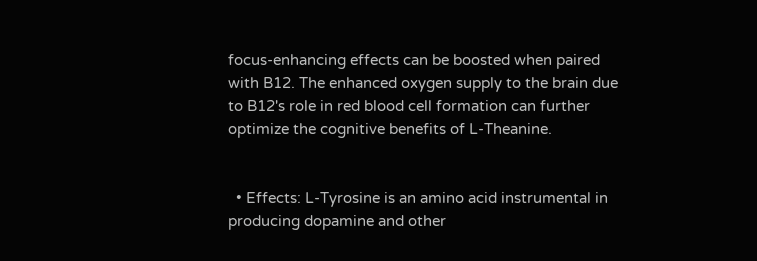focus-enhancing effects can be boosted when paired with B12. The enhanced oxygen supply to the brain due to B12's role in red blood cell formation can further optimize the cognitive benefits of L-Theanine.


  • Effects: L-Tyrosine is an amino acid instrumental in producing dopamine and other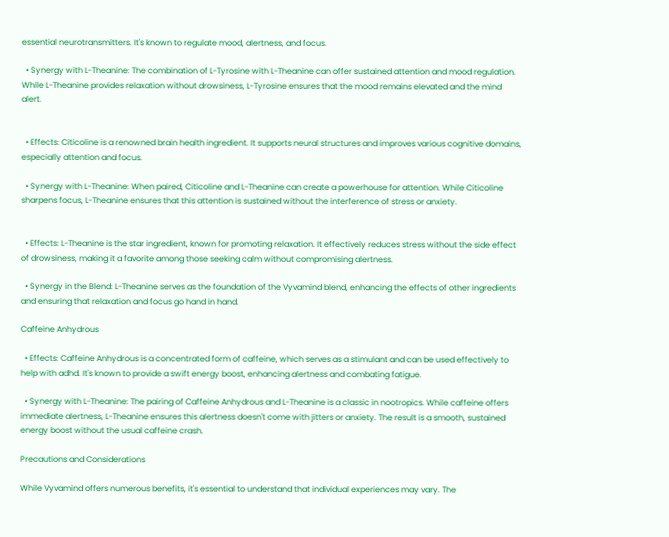essential neurotransmitters. It's known to regulate mood, alertness, and focus.

  • Synergy with L-Theanine: The combination of L-Tyrosine with L-Theanine can offer sustained attention and mood regulation. While L-Theanine provides relaxation without drowsiness, L-Tyrosine ensures that the mood remains elevated and the mind alert.


  • Effects: Citicoline is a renowned brain health ingredient. It supports neural structures and improves various cognitive domains, especially attention and focus.

  • Synergy with L-Theanine: When paired, Citicoline and L-Theanine can create a powerhouse for attention. While Citicoline sharpens focus, L-Theanine ensures that this attention is sustained without the interference of stress or anxiety.


  • Effects: L-Theanine is the star ingredient, known for promoting relaxation. It effectively reduces stress without the side effect of drowsiness, making it a favorite among those seeking calm without compromising alertness.

  • Synergy in the Blend: L-Theanine serves as the foundation of the Vyvamind blend, enhancing the effects of other ingredients and ensuring that relaxation and focus go hand in hand.

Caffeine Anhydrous

  • Effects: Caffeine Anhydrous is a concentrated form of caffeine, which serves as a stimulant and can be used effectively to help with adhd. It's known to provide a swift energy boost, enhancing alertness and combating fatigue.

  • Synergy with L-Theanine: The pairing of Caffeine Anhydrous and L-Theanine is a classic in nootropics. While caffeine offers immediate alertness, L-Theanine ensures this alertness doesn't come with jitters or anxiety. The result is a smooth, sustained energy boost without the usual caffeine crash.

Precautions and Considerations

While Vyvamind offers numerous benefits, it's essential to understand that individual experiences may vary. The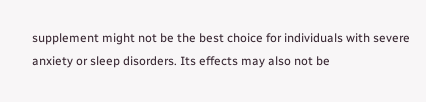supplement might not be the best choice for individuals with severe anxiety or sleep disorders. Its effects may also not be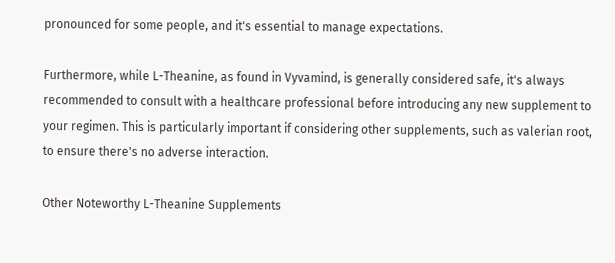pronounced for some people, and it's essential to manage expectations.

Furthermore, while L-Theanine, as found in Vyvamind, is generally considered safe, it's always recommended to consult with a healthcare professional before introducing any new supplement to your regimen. This is particularly important if considering other supplements, such as valerian root, to ensure there's no adverse interaction.

Other Noteworthy L-Theanine Supplements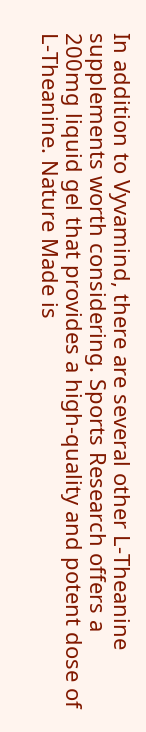In addition to Vyvamind, there are several other L-Theanine supplements worth considering. Sports Research offers a 200mg liquid gel that provides a high-quality and potent dose of L-Theanine. Nature Made is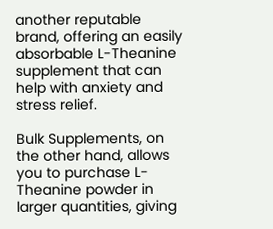another reputable brand, offering an easily absorbable L-Theanine supplement that can help with anxiety and stress relief.

Bulk Supplements, on the other hand, allows you to purchase L-Theanine powder in larger quantities, giving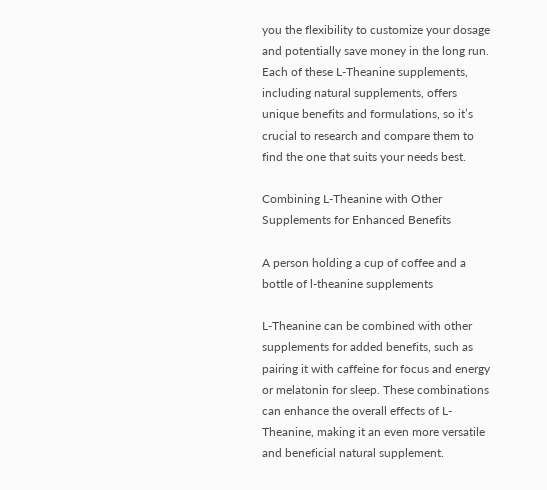you the flexibility to customize your dosage and potentially save money in the long run. Each of these L-Theanine supplements, including natural supplements, offers unique benefits and formulations, so it’s crucial to research and compare them to find the one that suits your needs best.

Combining L-Theanine with Other Supplements for Enhanced Benefits

A person holding a cup of coffee and a bottle of l-theanine supplements

L-Theanine can be combined with other supplements for added benefits, such as pairing it with caffeine for focus and energy or melatonin for sleep. These combinations can enhance the overall effects of L-Theanine, making it an even more versatile and beneficial natural supplement.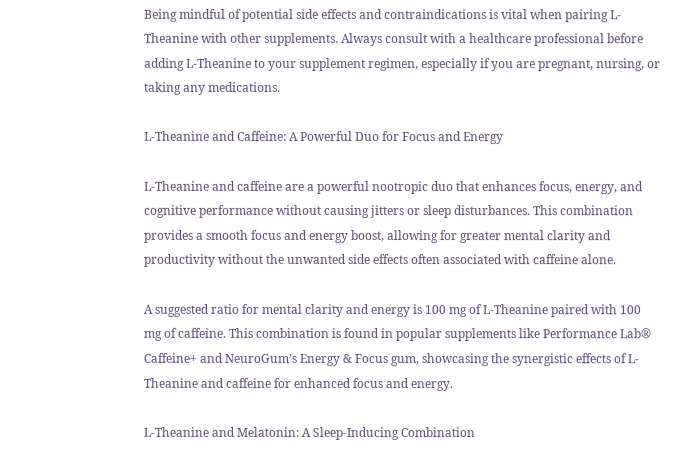Being mindful of potential side effects and contraindications is vital when pairing L-Theanine with other supplements. Always consult with a healthcare professional before adding L-Theanine to your supplement regimen, especially if you are pregnant, nursing, or taking any medications.

L-Theanine and Caffeine: A Powerful Duo for Focus and Energy

L-Theanine and caffeine are a powerful nootropic duo that enhances focus, energy, and cognitive performance without causing jitters or sleep disturbances. This combination provides a smooth focus and energy boost, allowing for greater mental clarity and productivity without the unwanted side effects often associated with caffeine alone.

A suggested ratio for mental clarity and energy is 100 mg of L-Theanine paired with 100 mg of caffeine. This combination is found in popular supplements like Performance Lab® Caffeine+ and NeuroGum’s Energy & Focus gum, showcasing the synergistic effects of L-Theanine and caffeine for enhanced focus and energy.

L-Theanine and Melatonin: A Sleep-Inducing Combination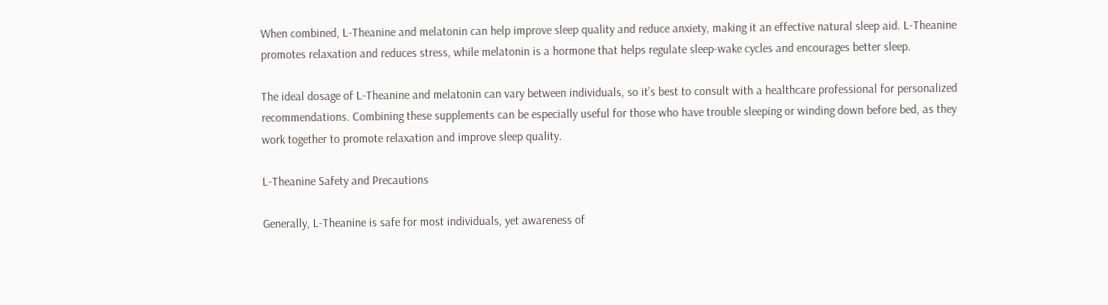When combined, L-Theanine and melatonin can help improve sleep quality and reduce anxiety, making it an effective natural sleep aid. L-Theanine promotes relaxation and reduces stress, while melatonin is a hormone that helps regulate sleep-wake cycles and encourages better sleep.

The ideal dosage of L-Theanine and melatonin can vary between individuals, so it’s best to consult with a healthcare professional for personalized recommendations. Combining these supplements can be especially useful for those who have trouble sleeping or winding down before bed, as they work together to promote relaxation and improve sleep quality.

L-Theanine Safety and Precautions

Generally, L-Theanine is safe for most individuals, yet awareness of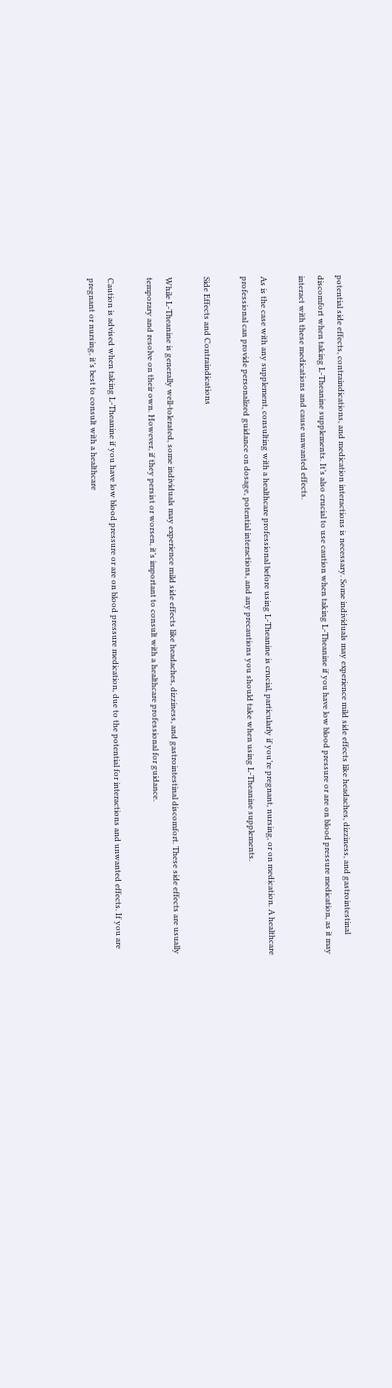potential side effects, contraindications, and medication interactions is necessary. Some individuals may experience mild side effects like headaches, dizziness, and gastrointestinal discomfort when taking L-Theanine supplements. It’s also crucial to use caution when taking L-Theanine if you have low blood pressure or are on blood pressure medication, as it may interact with these medications and cause unwanted effects.

As is the case with any supplement, consulting with a healthcare professional before using L-Theanine is crucial, particularly if you’re pregnant, nursing, or on medication. A healthcare professional can provide personalized guidance on dosage, potential interactions, and any precautions you should take when using L-Theanine supplements.

Side Effects and Contraindications

While L-Theanine is generally well-tolerated, some individuals may experience mild side effects like headaches, dizziness, and gastrointestinal discomfort. These side effects are usually temporary and resolve on their own. However, if they persist or worsen, it’s important to consult with a healthcare professional for guidance.

Caution is advised when taking L-Theanine if you have low blood pressure or are on blood pressure medication, due to the potential for interactions and unwanted effects. If you are pregnant or nursing, it’s best to consult with a healthcare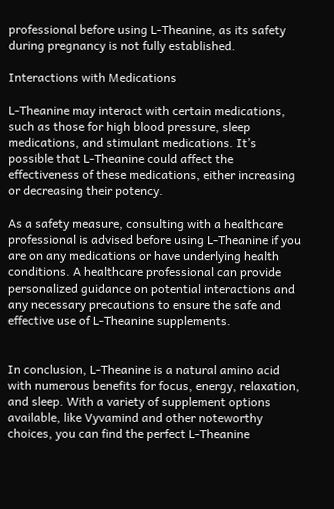professional before using L-Theanine, as its safety during pregnancy is not fully established.

Interactions with Medications

L-Theanine may interact with certain medications, such as those for high blood pressure, sleep medications, and stimulant medications. It’s possible that L-Theanine could affect the effectiveness of these medications, either increasing or decreasing their potency.

As a safety measure, consulting with a healthcare professional is advised before using L-Theanine if you are on any medications or have underlying health conditions. A healthcare professional can provide personalized guidance on potential interactions and any necessary precautions to ensure the safe and effective use of L-Theanine supplements.


In conclusion, L-Theanine is a natural amino acid with numerous benefits for focus, energy, relaxation, and sleep. With a variety of supplement options available, like Vyvamind and other noteworthy choices, you can find the perfect L-Theanine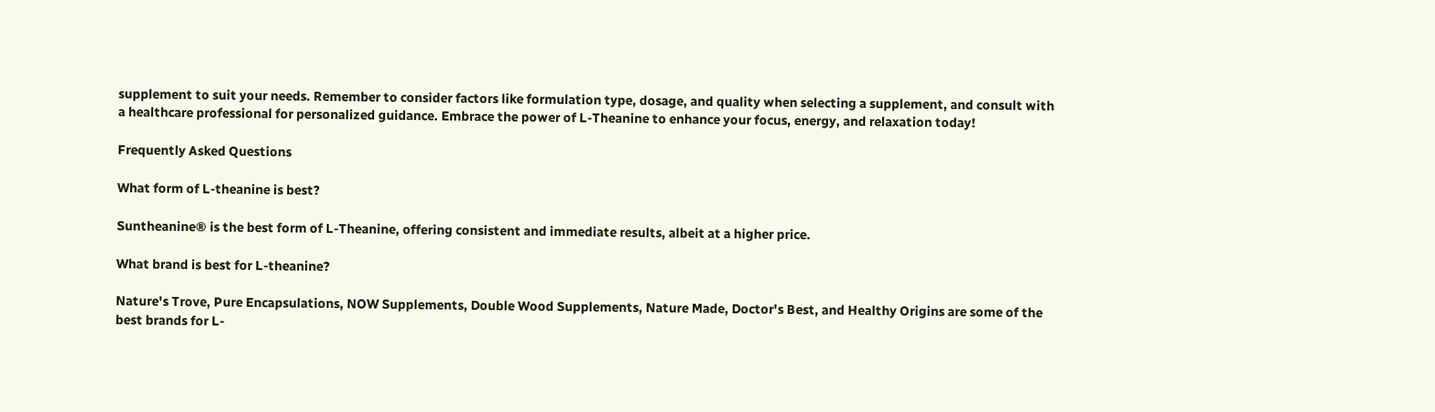supplement to suit your needs. Remember to consider factors like formulation type, dosage, and quality when selecting a supplement, and consult with a healthcare professional for personalized guidance. Embrace the power of L-Theanine to enhance your focus, energy, and relaxation today!

Frequently Asked Questions

What form of L-theanine is best?

Suntheanine® is the best form of L-Theanine, offering consistent and immediate results, albeit at a higher price.

What brand is best for L-theanine?

Nature's Trove, Pure Encapsulations, NOW Supplements, Double Wood Supplements, Nature Made, Doctor's Best, and Healthy Origins are some of the best brands for L-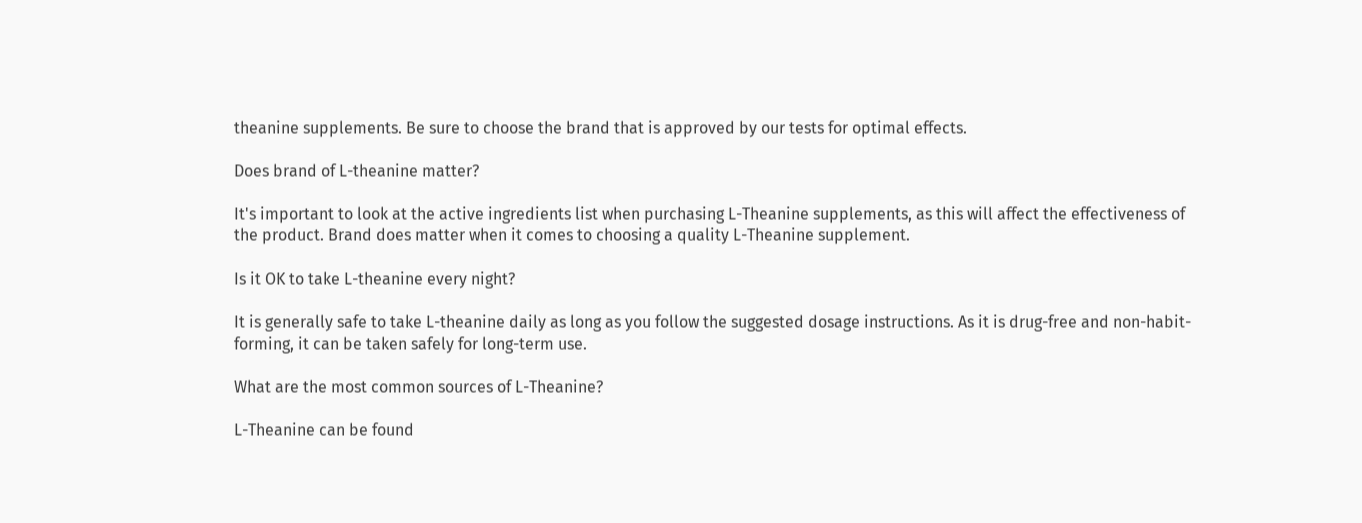theanine supplements. Be sure to choose the brand that is approved by our tests for optimal effects.

Does brand of L-theanine matter?

It's important to look at the active ingredients list when purchasing L-Theanine supplements, as this will affect the effectiveness of the product. Brand does matter when it comes to choosing a quality L-Theanine supplement.

Is it OK to take L-theanine every night?

It is generally safe to take L-theanine daily as long as you follow the suggested dosage instructions. As it is drug-free and non-habit-forming, it can be taken safely for long-term use.

What are the most common sources of L-Theanine?

L-Theanine can be found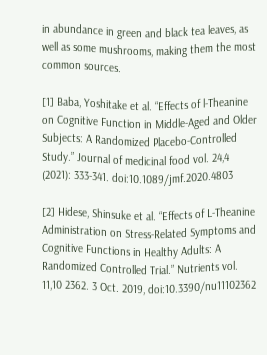in abundance in green and black tea leaves, as well as some mushrooms, making them the most common sources.

[1] Baba, Yoshitake et al. “Effects of l-Theanine on Cognitive Function in Middle-Aged and Older Subjects: A Randomized Placebo-Controlled Study.” Journal of medicinal food vol. 24,4 (2021): 333-341. doi:10.1089/jmf.2020.4803

[2] Hidese, Shinsuke et al. “Effects of L-Theanine Administration on Stress-Related Symptoms and Cognitive Functions in Healthy Adults: A Randomized Controlled Trial.” Nutrients vol. 11,10 2362. 3 Oct. 2019, doi:10.3390/nu11102362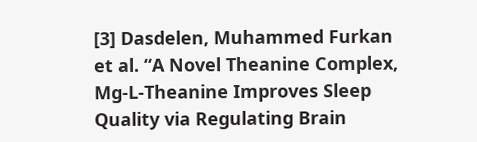[3] Dasdelen, Muhammed Furkan et al. “A Novel Theanine Complex, Mg-L-Theanine Improves Sleep Quality via Regulating Brain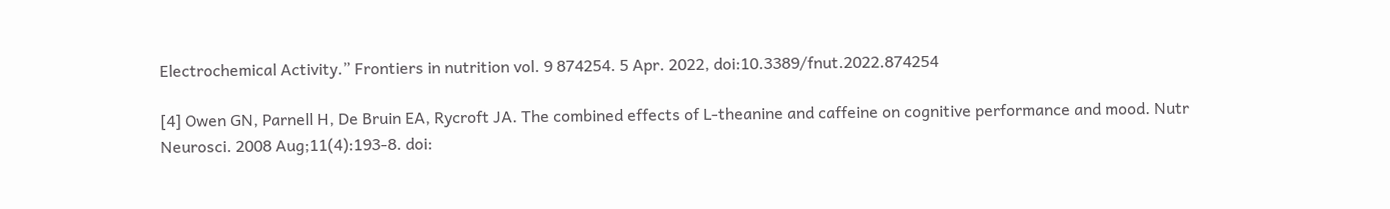Electrochemical Activity.” Frontiers in nutrition vol. 9 874254. 5 Apr. 2022, doi:10.3389/fnut.2022.874254

[4] Owen GN, Parnell H, De Bruin EA, Rycroft JA. The combined effects of L-theanine and caffeine on cognitive performance and mood. Nutr Neurosci. 2008 Aug;11(4):193-8. doi: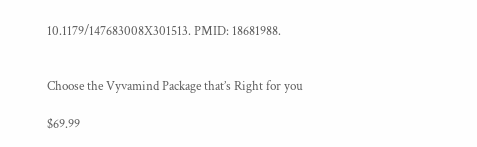10.1179/147683008X301513. PMID: 18681988.


Choose the Vyvamind Package that’s Right for you

$69.99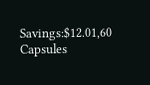Savings:$12.01,60 Capsules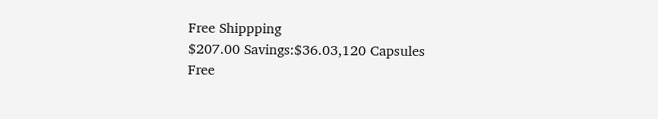Free Shippping
$207.00 Savings:$36.03,120 Capsules
Free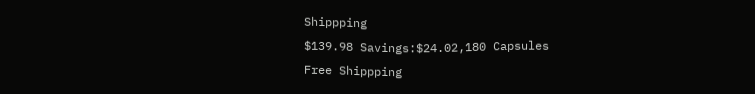Shippping
$139.98 Savings:$24.02,180 Capsules
Free Shippping